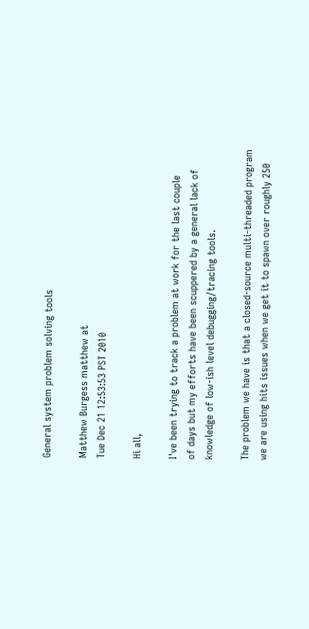General system problem solving tools

Matthew Burgess matthew at
Tue Dec 21 12:53:53 PST 2010

Hi all,

I've been trying to track a problem at work for the last couple
of days but my efforts have been scuppered by a general lack of
knowledge of low-ish level debugging/tracing tools.

The problem we have is that a closed-source multi-threaded program
we are using hits issues when we get it to spawn over roughly 250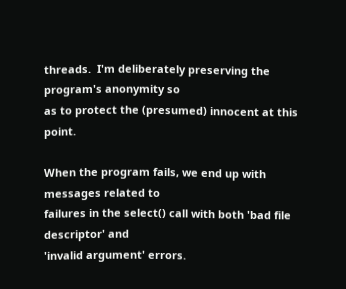threads.  I'm deliberately preserving the program's anonymity so
as to protect the (presumed) innocent at this point.

When the program fails, we end up with messages related to
failures in the select() call with both 'bad file descriptor' and
'invalid argument' errors.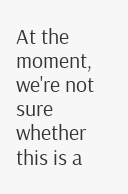At the moment, we're not sure whether this is a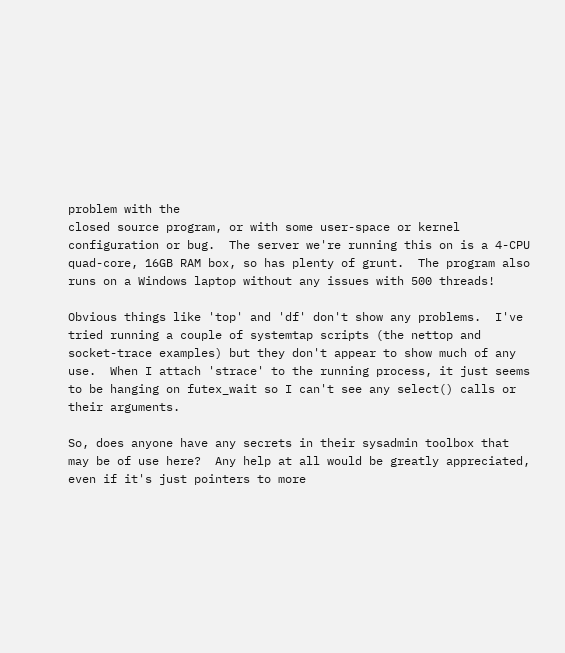problem with the
closed source program, or with some user-space or kernel
configuration or bug.  The server we're running this on is a 4-CPU
quad-core, 16GB RAM box, so has plenty of grunt.  The program also
runs on a Windows laptop without any issues with 500 threads!

Obvious things like 'top' and 'df' don't show any problems.  I've
tried running a couple of systemtap scripts (the nettop and
socket-trace examples) but they don't appear to show much of any
use.  When I attach 'strace' to the running process, it just seems
to be hanging on futex_wait so I can't see any select() calls or
their arguments.

So, does anyone have any secrets in their sysadmin toolbox that
may be of use here?  Any help at all would be greatly appreciated,
even if it's just pointers to more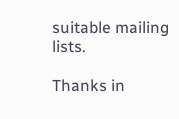suitable mailing lists.

Thanks in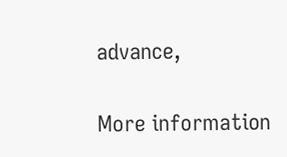advance,


More information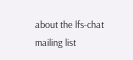about the lfs-chat mailing list